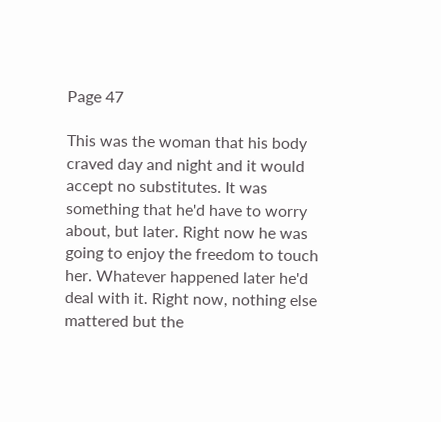Page 47

This was the woman that his body craved day and night and it would accept no substitutes. It was something that he'd have to worry about, but later. Right now he was going to enjoy the freedom to touch her. Whatever happened later he'd deal with it. Right now, nothing else mattered but the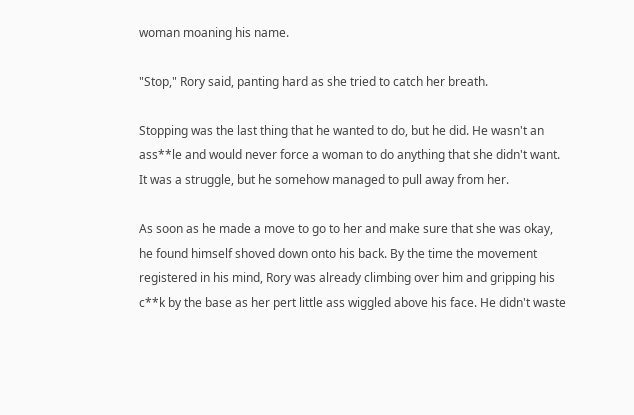woman moaning his name.

"Stop," Rory said, panting hard as she tried to catch her breath.

Stopping was the last thing that he wanted to do, but he did. He wasn't an ass**le and would never force a woman to do anything that she didn't want. It was a struggle, but he somehow managed to pull away from her.

As soon as he made a move to go to her and make sure that she was okay, he found himself shoved down onto his back. By the time the movement registered in his mind, Rory was already climbing over him and gripping his c**k by the base as her pert little ass wiggled above his face. He didn't waste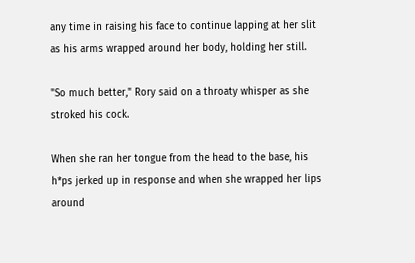any time in raising his face to continue lapping at her slit as his arms wrapped around her body, holding her still.

"So much better," Rory said on a throaty whisper as she stroked his cock.

When she ran her tongue from the head to the base, his h*ps jerked up in response and when she wrapped her lips around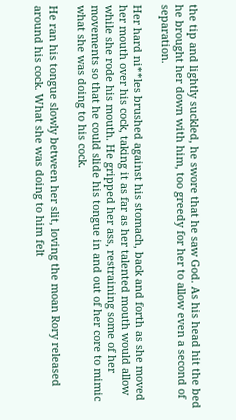the tip and lightly suckled, he swore that he saw God. As his head hit the bed he brought her down with him, too greedy for her to allow even a second of separation.

Her hard ni**les brushed against his stomach, back and forth as she moved her mouth over his cock, taking it as far as her talented mouth would allow while she rode his mouth. He gripped her ass, restraining some of her movements so that he could slide his tongue in and out of her core to mimic what she was doing to his cock.

He ran his tongue slowly between her slit, loving the moan Rory released around his cock. What she was doing to him felt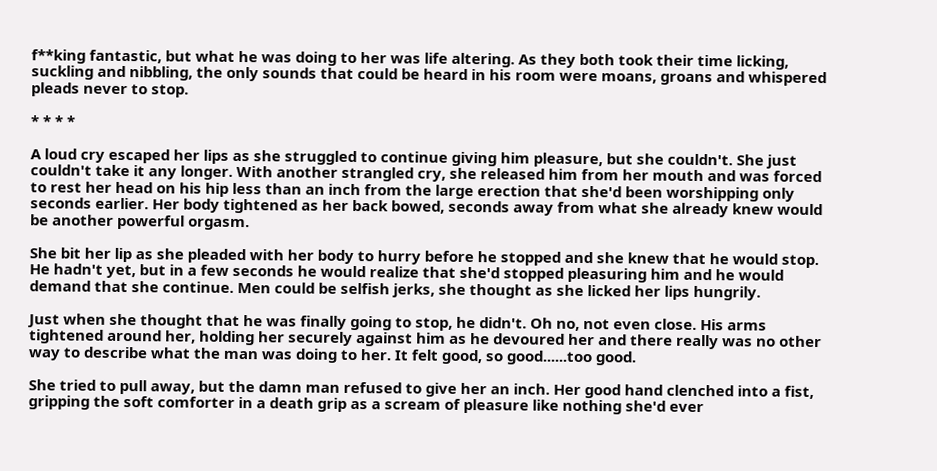f**king fantastic, but what he was doing to her was life altering. As they both took their time licking, suckling and nibbling, the only sounds that could be heard in his room were moans, groans and whispered pleads never to stop.

* * * *

A loud cry escaped her lips as she struggled to continue giving him pleasure, but she couldn't. She just couldn't take it any longer. With another strangled cry, she released him from her mouth and was forced to rest her head on his hip less than an inch from the large erection that she'd been worshipping only seconds earlier. Her body tightened as her back bowed, seconds away from what she already knew would be another powerful orgasm.

She bit her lip as she pleaded with her body to hurry before he stopped and she knew that he would stop. He hadn't yet, but in a few seconds he would realize that she'd stopped pleasuring him and he would demand that she continue. Men could be selfish jerks, she thought as she licked her lips hungrily.

Just when she thought that he was finally going to stop, he didn't. Oh no, not even close. His arms tightened around her, holding her securely against him as he devoured her and there really was no other way to describe what the man was doing to her. It felt good, so good......too good.

She tried to pull away, but the damn man refused to give her an inch. Her good hand clenched into a fist, gripping the soft comforter in a death grip as a scream of pleasure like nothing she'd ever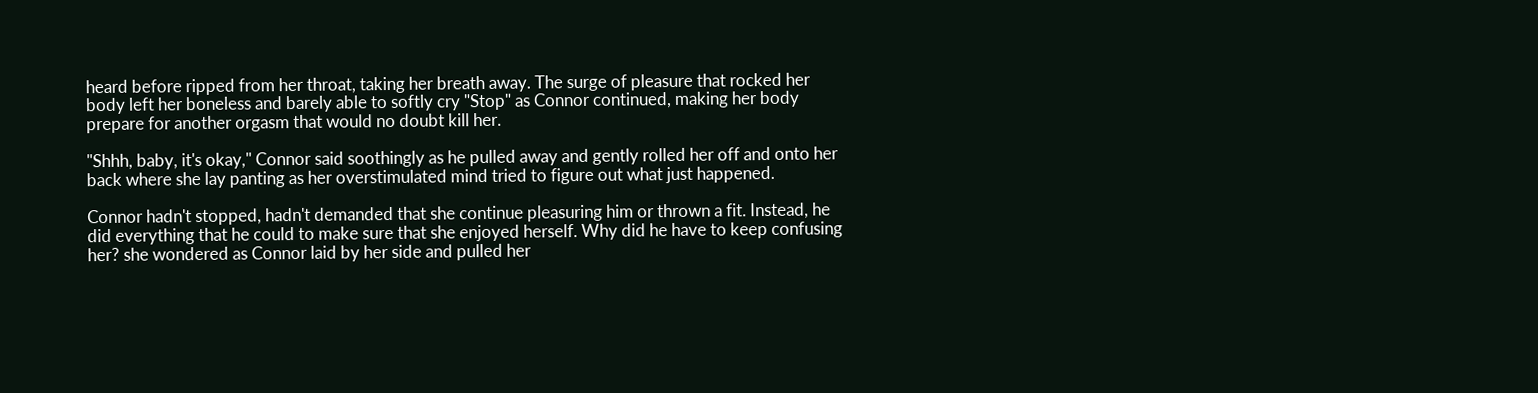heard before ripped from her throat, taking her breath away. The surge of pleasure that rocked her body left her boneless and barely able to softly cry "Stop" as Connor continued, making her body prepare for another orgasm that would no doubt kill her.

"Shhh, baby, it's okay," Connor said soothingly as he pulled away and gently rolled her off and onto her back where she lay panting as her overstimulated mind tried to figure out what just happened.

Connor hadn't stopped, hadn't demanded that she continue pleasuring him or thrown a fit. Instead, he did everything that he could to make sure that she enjoyed herself. Why did he have to keep confusing her? she wondered as Connor laid by her side and pulled her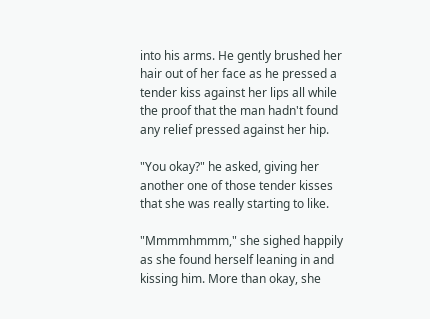into his arms. He gently brushed her hair out of her face as he pressed a tender kiss against her lips all while the proof that the man hadn't found any relief pressed against her hip.

"You okay?" he asked, giving her another one of those tender kisses that she was really starting to like.

"Mmmmhmmm," she sighed happily as she found herself leaning in and kissing him. More than okay, she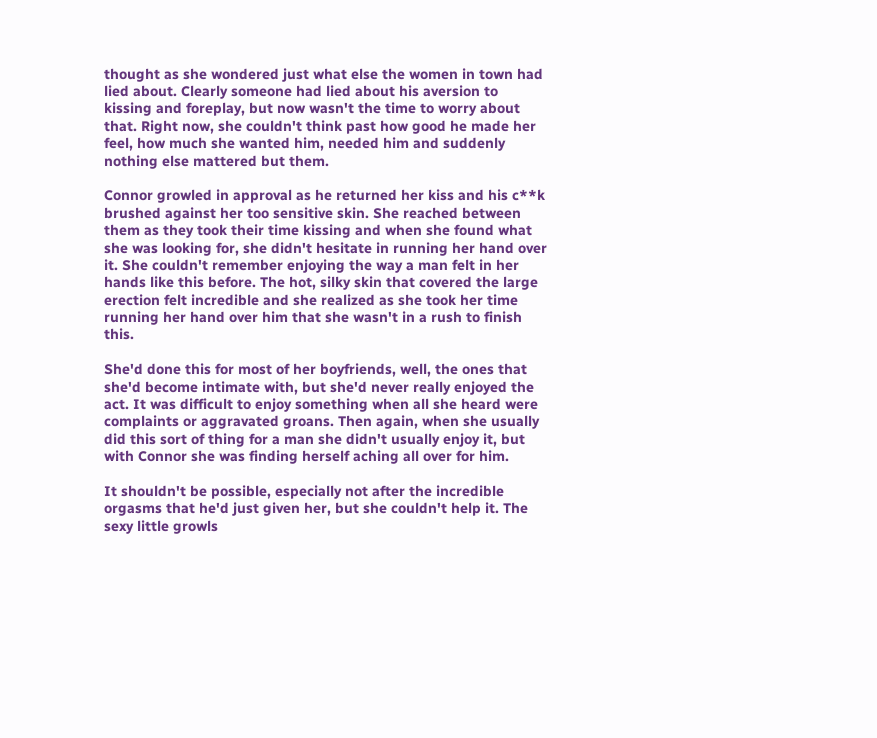thought as she wondered just what else the women in town had lied about. Clearly someone had lied about his aversion to kissing and foreplay, but now wasn't the time to worry about that. Right now, she couldn't think past how good he made her feel, how much she wanted him, needed him and suddenly nothing else mattered but them.

Connor growled in approval as he returned her kiss and his c**k brushed against her too sensitive skin. She reached between them as they took their time kissing and when she found what she was looking for, she didn't hesitate in running her hand over it. She couldn't remember enjoying the way a man felt in her hands like this before. The hot, silky skin that covered the large erection felt incredible and she realized as she took her time running her hand over him that she wasn't in a rush to finish this.

She'd done this for most of her boyfriends, well, the ones that she'd become intimate with, but she'd never really enjoyed the act. It was difficult to enjoy something when all she heard were complaints or aggravated groans. Then again, when she usually did this sort of thing for a man she didn't usually enjoy it, but with Connor she was finding herself aching all over for him.

It shouldn't be possible, especially not after the incredible orgasms that he'd just given her, but she couldn't help it. The sexy little growls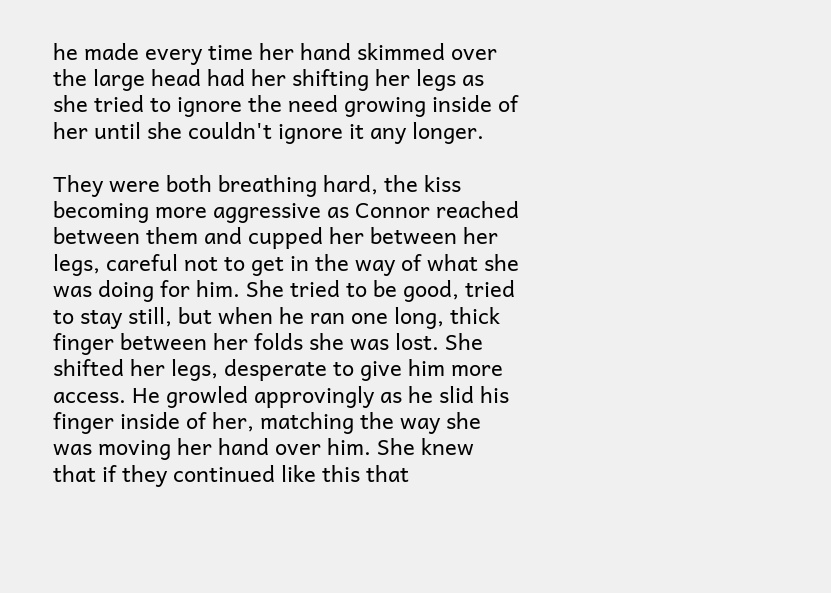he made every time her hand skimmed over the large head had her shifting her legs as she tried to ignore the need growing inside of her until she couldn't ignore it any longer.

They were both breathing hard, the kiss becoming more aggressive as Connor reached between them and cupped her between her legs, careful not to get in the way of what she was doing for him. She tried to be good, tried to stay still, but when he ran one long, thick finger between her folds she was lost. She shifted her legs, desperate to give him more access. He growled approvingly as he slid his finger inside of her, matching the way she was moving her hand over him. She knew that if they continued like this that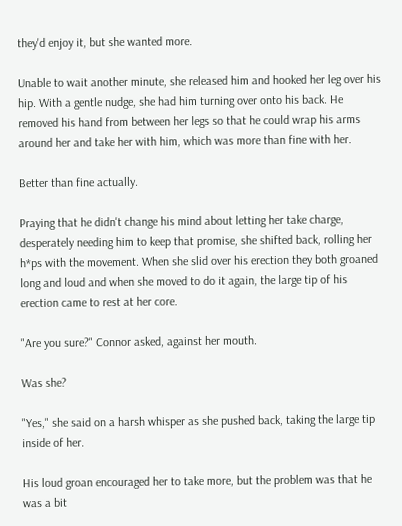they'd enjoy it, but she wanted more.

Unable to wait another minute, she released him and hooked her leg over his hip. With a gentle nudge, she had him turning over onto his back. He removed his hand from between her legs so that he could wrap his arms around her and take her with him, which was more than fine with her.

Better than fine actually.

Praying that he didn't change his mind about letting her take charge, desperately needing him to keep that promise, she shifted back, rolling her h*ps with the movement. When she slid over his erection they both groaned long and loud and when she moved to do it again, the large tip of his erection came to rest at her core.

"Are you sure?" Connor asked, against her mouth.

Was she?

"Yes," she said on a harsh whisper as she pushed back, taking the large tip inside of her.

His loud groan encouraged her to take more, but the problem was that he was a bit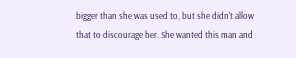bigger than she was used to, but she didn't allow that to discourage her. She wanted this man and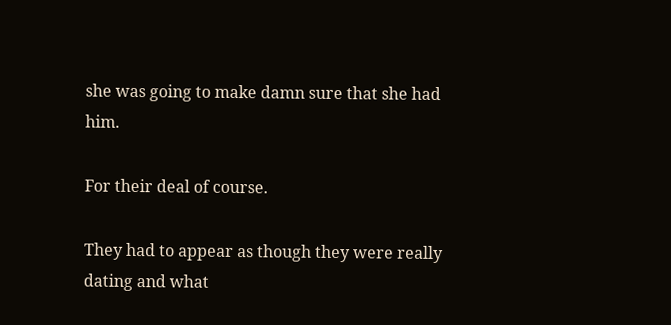she was going to make damn sure that she had him.

For their deal of course.

They had to appear as though they were really dating and what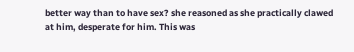better way than to have sex? she reasoned as she practically clawed at him, desperate for him. This was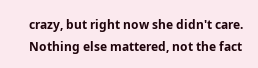crazy, but right now she didn't care. Nothing else mattered, not the fact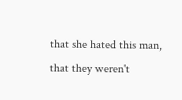that she hated this man, that they weren't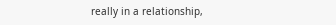really in a relationship,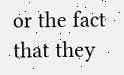or the fact that they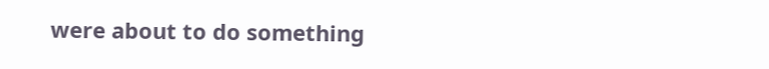were about to do something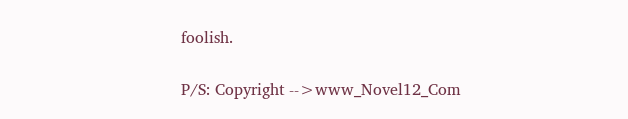foolish.

P/S: Copyright -->www_Novel12_Com